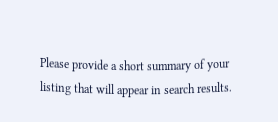Please provide a short summary of your listing that will appear in search results.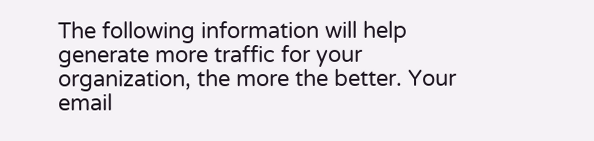The following information will help generate more traffic for your organization, the more the better. Your email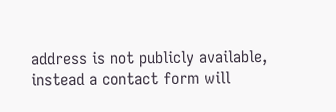address is not publicly available, instead a contact form will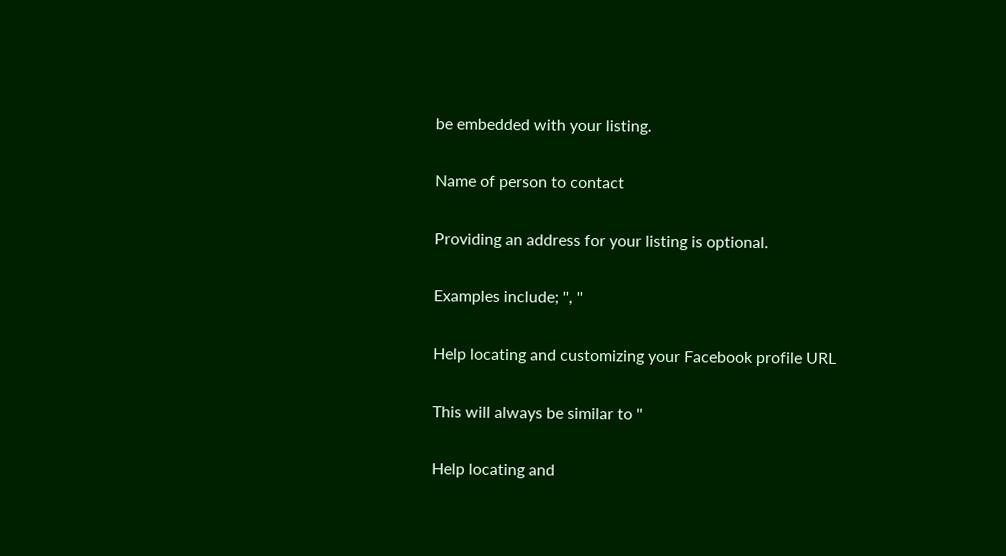be embedded with your listing.

Name of person to contact

Providing an address for your listing is optional.

Examples include; '', ''

Help locating and customizing your Facebook profile URL

This will always be similar to ''

Help locating and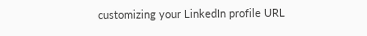customizing your LinkedIn profile URL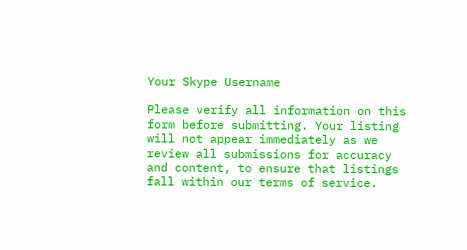Your Skype Username

Please verify all information on this form before submitting. Your listing will not appear immediately as we review all submissions for accuracy and content, to ensure that listings fall within our terms of service.